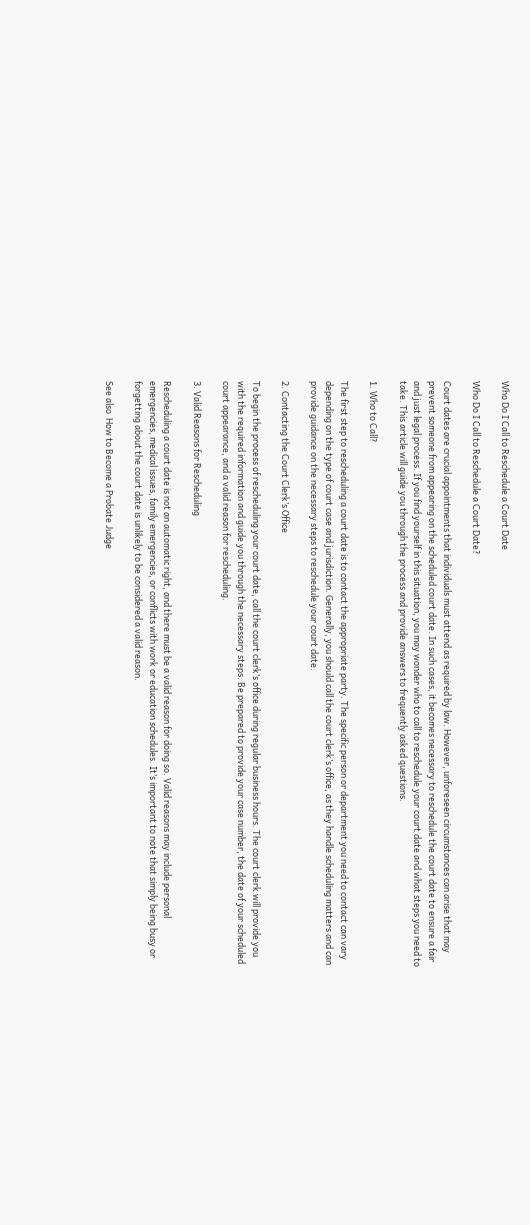Who Do I Call to Reschedule a Court Date

Who Do I Call to Reschedule a Court Date?

Court dates are crucial appointments that individuals must attend as required by law. However, unforeseen circumstances can arise that may prevent someone from appearing on the scheduled court date. In such cases, it becomes necessary to reschedule the court date to ensure a fair and just legal process. If you find yourself in this situation, you may wonder who to call to reschedule your court date and what steps you need to take. This article will guide you through the process and provide answers to frequently asked questions.

1. Who to Call?

The first step to rescheduling a court date is to contact the appropriate party. The specific person or department you need to contact can vary depending on the type of court case and jurisdiction. Generally, you should call the court clerk’s office, as they handle scheduling matters and can provide guidance on the necessary steps to reschedule your court date.

2. Contacting the Court Clerk’s Office

To begin the process of rescheduling your court date, call the court clerk’s office during regular business hours. The court clerk will provide you with the required information and guide you through the necessary steps. Be prepared to provide your case number, the date of your scheduled court appearance, and a valid reason for rescheduling.

3. Valid Reasons for Rescheduling

Rescheduling a court date is not an automatic right, and there must be a valid reason for doing so. Valid reasons may include personal emergencies, medical issues, family emergencies, or conflicts with work or education schedules. It’s important to note that simply being busy or forgetting about the court date is unlikely to be considered a valid reason.

See also  How to Become a Probate Judge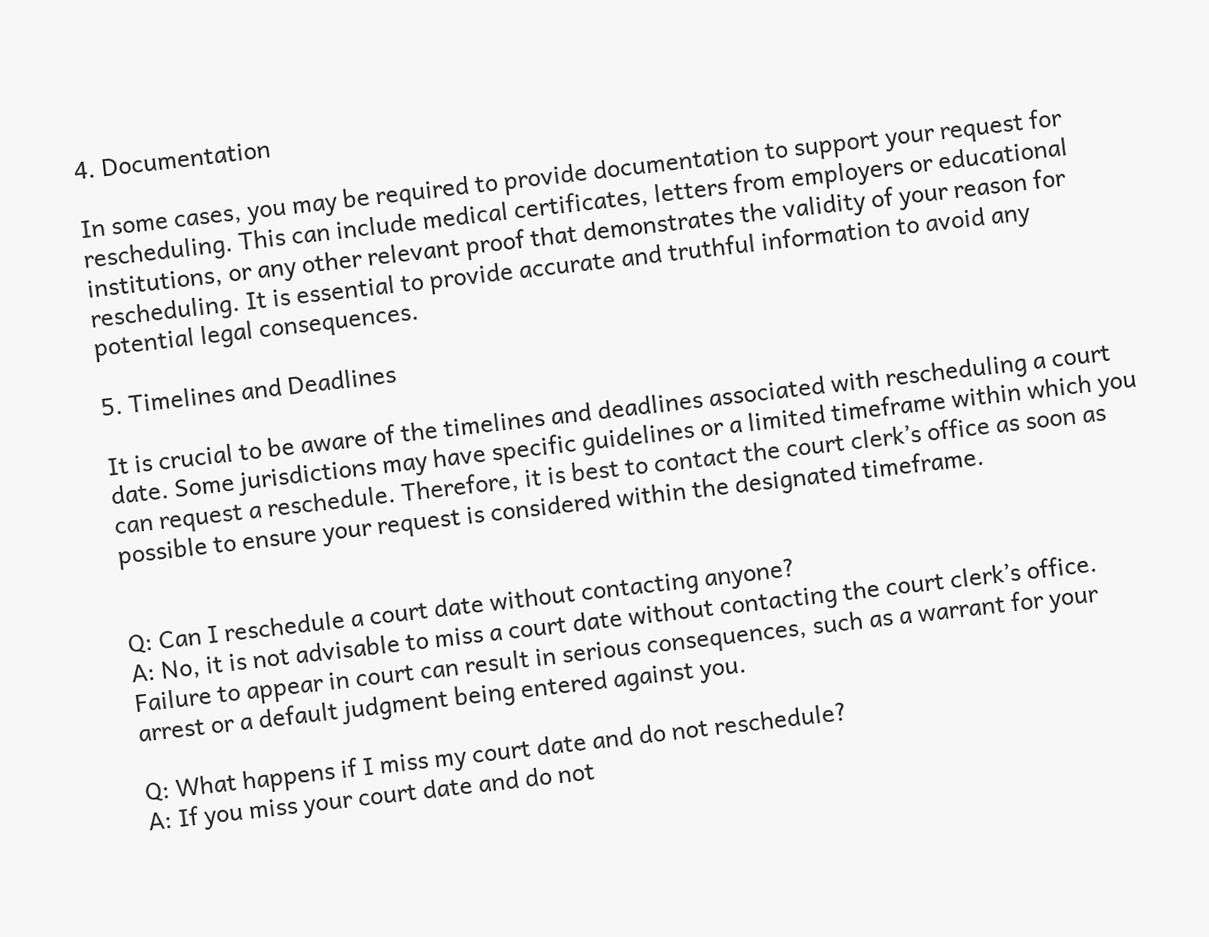4. Documentation

In some cases, you may be required to provide documentation to support your request for rescheduling. This can include medical certificates, letters from employers or educational institutions, or any other relevant proof that demonstrates the validity of your reason for rescheduling. It is essential to provide accurate and truthful information to avoid any potential legal consequences.

5. Timelines and Deadlines

It is crucial to be aware of the timelines and deadlines associated with rescheduling a court date. Some jurisdictions may have specific guidelines or a limited timeframe within which you can request a reschedule. Therefore, it is best to contact the court clerk’s office as soon as possible to ensure your request is considered within the designated timeframe.


Q: Can I reschedule a court date without contacting anyone?
A: No, it is not advisable to miss a court date without contacting the court clerk’s office. Failure to appear in court can result in serious consequences, such as a warrant for your arrest or a default judgment being entered against you.

Q: What happens if I miss my court date and do not reschedule?
A: If you miss your court date and do not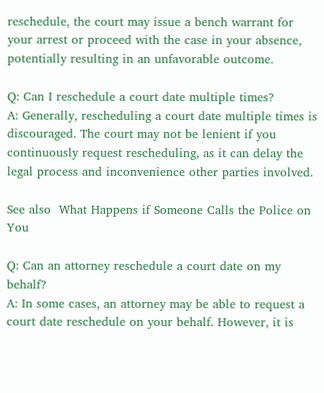reschedule, the court may issue a bench warrant for your arrest or proceed with the case in your absence, potentially resulting in an unfavorable outcome.

Q: Can I reschedule a court date multiple times?
A: Generally, rescheduling a court date multiple times is discouraged. The court may not be lenient if you continuously request rescheduling, as it can delay the legal process and inconvenience other parties involved.

See also  What Happens if Someone Calls the Police on You

Q: Can an attorney reschedule a court date on my behalf?
A: In some cases, an attorney may be able to request a court date reschedule on your behalf. However, it is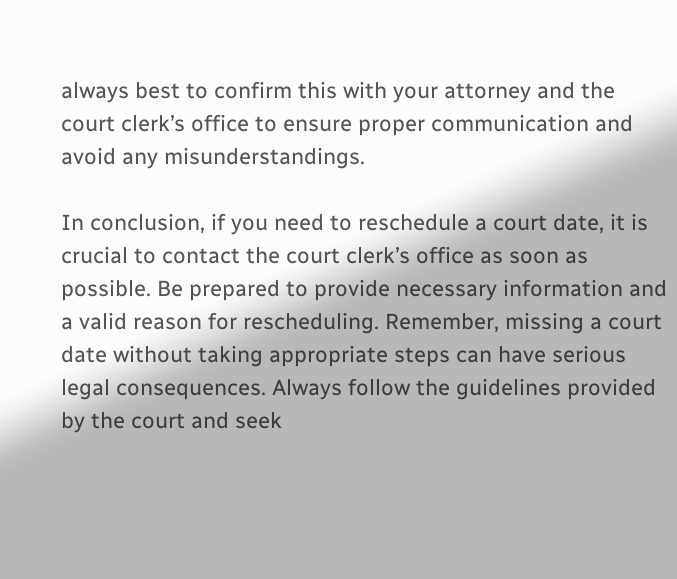always best to confirm this with your attorney and the court clerk’s office to ensure proper communication and avoid any misunderstandings.

In conclusion, if you need to reschedule a court date, it is crucial to contact the court clerk’s office as soon as possible. Be prepared to provide necessary information and a valid reason for rescheduling. Remember, missing a court date without taking appropriate steps can have serious legal consequences. Always follow the guidelines provided by the court and seek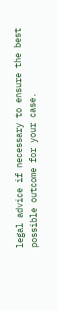legal advice if necessary to ensure the best possible outcome for your case.